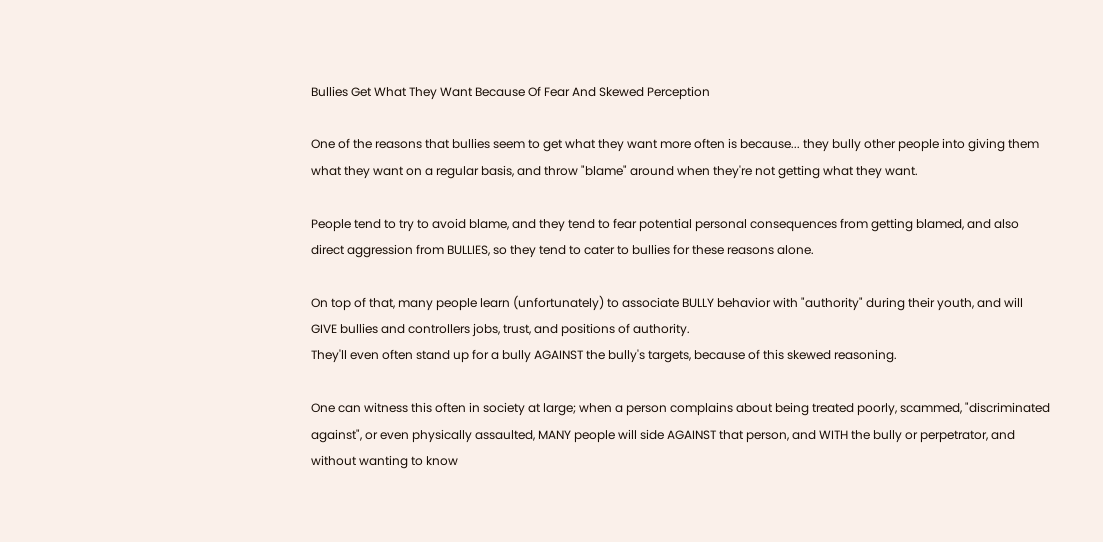Bullies Get What They Want Because Of Fear And Skewed Perception

One of the reasons that bullies seem to get what they want more often is because... they bully other people into giving them what they want on a regular basis, and throw "blame" around when they're not getting what they want.

People tend to try to avoid blame, and they tend to fear potential personal consequences from getting blamed, and also direct aggression from BULLIES, so they tend to cater to bullies for these reasons alone.

On top of that, many people learn (unfortunately) to associate BULLY behavior with "authority" during their youth, and will GIVE bullies and controllers jobs, trust, and positions of authority.
They'll even often stand up for a bully AGAINST the bully's targets, because of this skewed reasoning.

One can witness this often in society at large; when a person complains about being treated poorly, scammed, "discriminated against", or even physically assaulted, MANY people will side AGAINST that person, and WITH the bully or perpetrator, and without wanting to know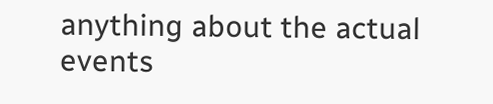anything about the actual events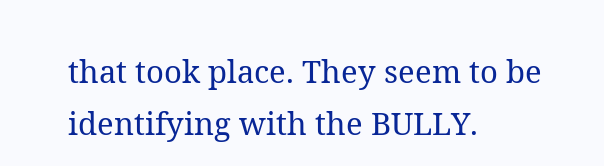that took place. They seem to be identifying with the BULLY.